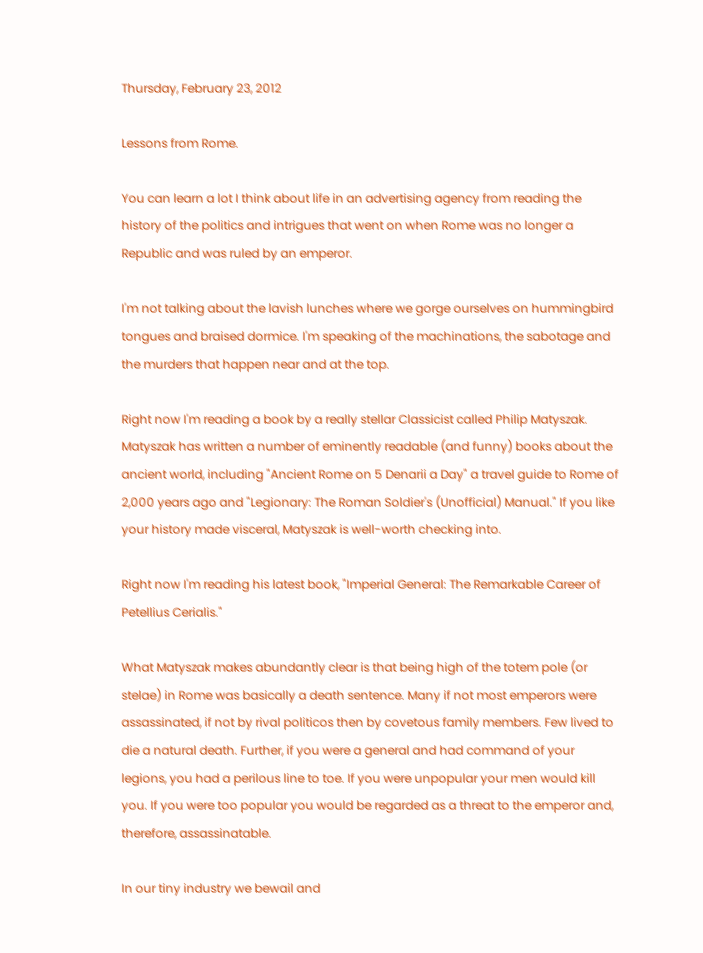Thursday, February 23, 2012

Lessons from Rome.

You can learn a lot I think about life in an advertising agency from reading the history of the politics and intrigues that went on when Rome was no longer a Republic and was ruled by an emperor.

I'm not talking about the lavish lunches where we gorge ourselves on hummingbird tongues and braised dormice. I'm speaking of the machinations, the sabotage and the murders that happen near and at the top.

Right now I'm reading a book by a really stellar Classicist called Philip Matyszak. Matyszak has written a number of eminently readable (and funny) books about the ancient world, including "Ancient Rome on 5 Denarii a Day" a travel guide to Rome of 2,000 years ago and "Legionary: The Roman Soldier's (Unofficial) Manual." If you like your history made visceral, Matyszak is well-worth checking into.

Right now I'm reading his latest book, "Imperial General: The Remarkable Career of Petellius Cerialis."

What Matyszak makes abundantly clear is that being high of the totem pole (or stelae) in Rome was basically a death sentence. Many if not most emperors were assassinated, if not by rival politicos then by covetous family members. Few lived to die a natural death. Further, if you were a general and had command of your legions, you had a perilous line to toe. If you were unpopular your men would kill you. If you were too popular you would be regarded as a threat to the emperor and, therefore, assassinatable.

In our tiny industry we bewail and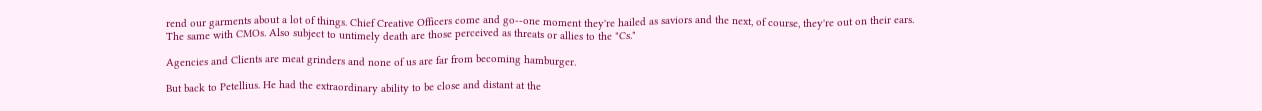rend our garments about a lot of things. Chief Creative Officers come and go--one moment they're hailed as saviors and the next, of course, they're out on their ears. The same with CMOs. Also subject to untimely death are those perceived as threats or allies to the "Cs."

Agencies and Clients are meat grinders and none of us are far from becoming hamburger.

But back to Petellius. He had the extraordinary ability to be close and distant at the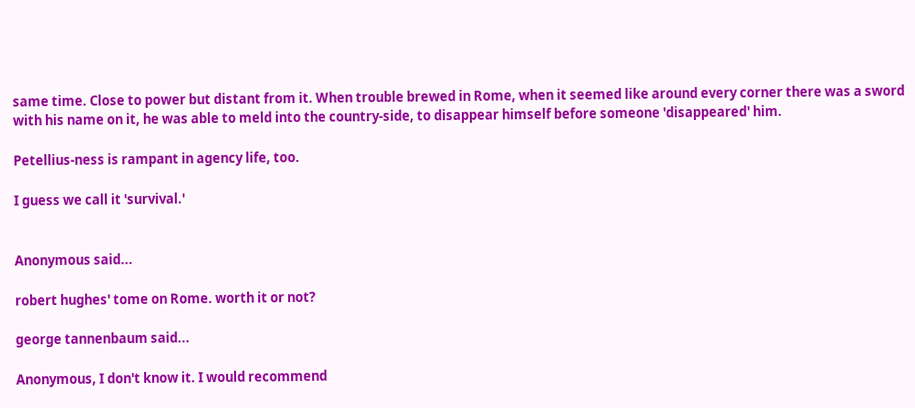same time. Close to power but distant from it. When trouble brewed in Rome, when it seemed like around every corner there was a sword with his name on it, he was able to meld into the country-side, to disappear himself before someone 'disappeared' him.

Petellius-ness is rampant in agency life, too.

I guess we call it 'survival.'


Anonymous said...

robert hughes' tome on Rome. worth it or not?

george tannenbaum said...

Anonymous, I don't know it. I would recommend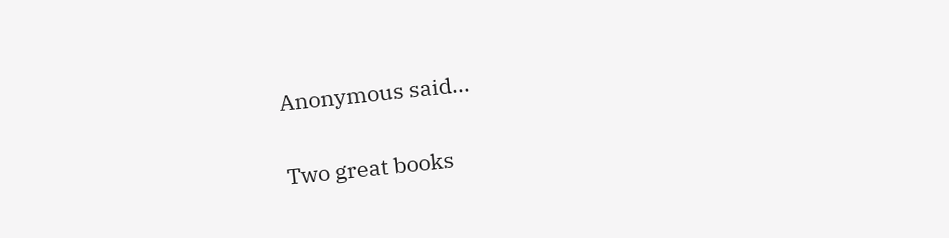Anonymous said...

Two great books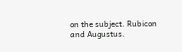on the subject. Rubicon and Augustus.